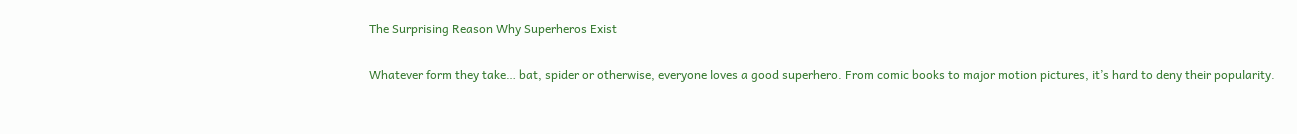The Surprising Reason Why Superheros Exist

Whatever form they take… bat, spider or otherwise, everyone loves a good superhero. From comic books to major motion pictures, it’s hard to deny their popularity.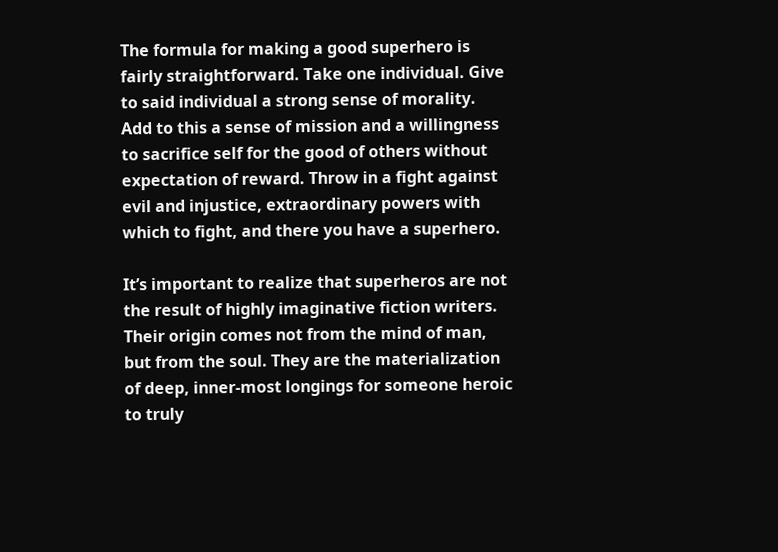The formula for making a good superhero is fairly straightforward. Take one individual. Give to said individual a strong sense of morality. Add to this a sense of mission and a willingness to sacrifice self for the good of others without expectation of reward. Throw in a fight against evil and injustice, extraordinary powers with which to fight, and there you have a superhero.

It’s important to realize that superheros are not the result of highly imaginative fiction writers. Their origin comes not from the mind of man, but from the soul. They are the materialization of deep, inner-most longings for someone heroic to truly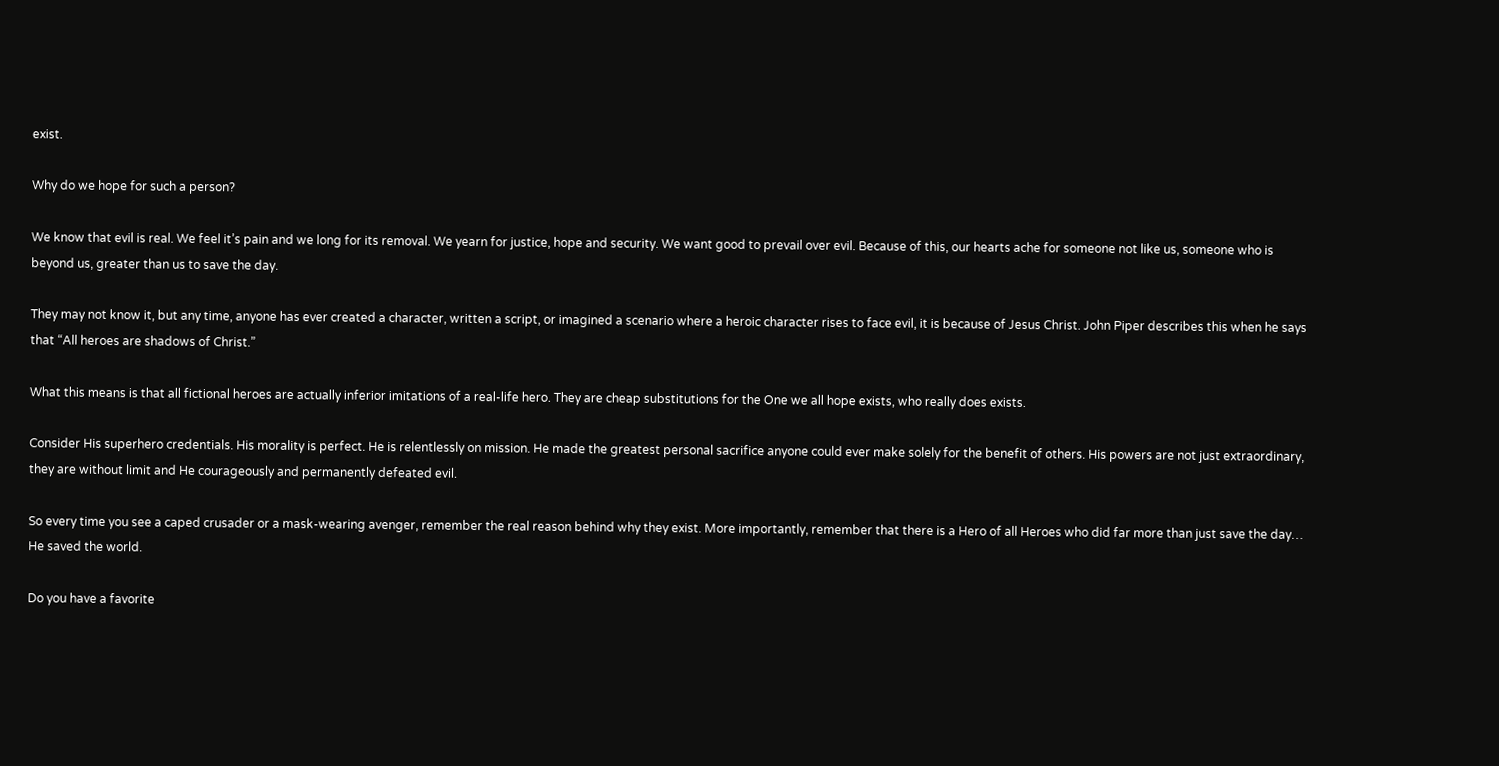exist.

Why do we hope for such a person?

We know that evil is real. We feel it’s pain and we long for its removal. We yearn for justice, hope and security. We want good to prevail over evil. Because of this, our hearts ache for someone not like us, someone who is beyond us, greater than us to save the day.

They may not know it, but any time, anyone has ever created a character, written a script, or imagined a scenario where a heroic character rises to face evil, it is because of Jesus Christ. John Piper describes this when he says that “All heroes are shadows of Christ.”

What this means is that all fictional heroes are actually inferior imitations of a real-life hero. They are cheap substitutions for the One we all hope exists, who really does exists.

Consider His superhero credentials. His morality is perfect. He is relentlessly on mission. He made the greatest personal sacrifice anyone could ever make solely for the benefit of others. His powers are not just extraordinary, they are without limit and He courageously and permanently defeated evil.

So every time you see a caped crusader or a mask-wearing avenger, remember the real reason behind why they exist. More importantly, remember that there is a Hero of all Heroes who did far more than just save the day… He saved the world.

Do you have a favorite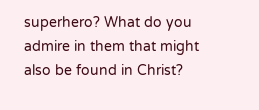superhero? What do you admire in them that might also be found in Christ?